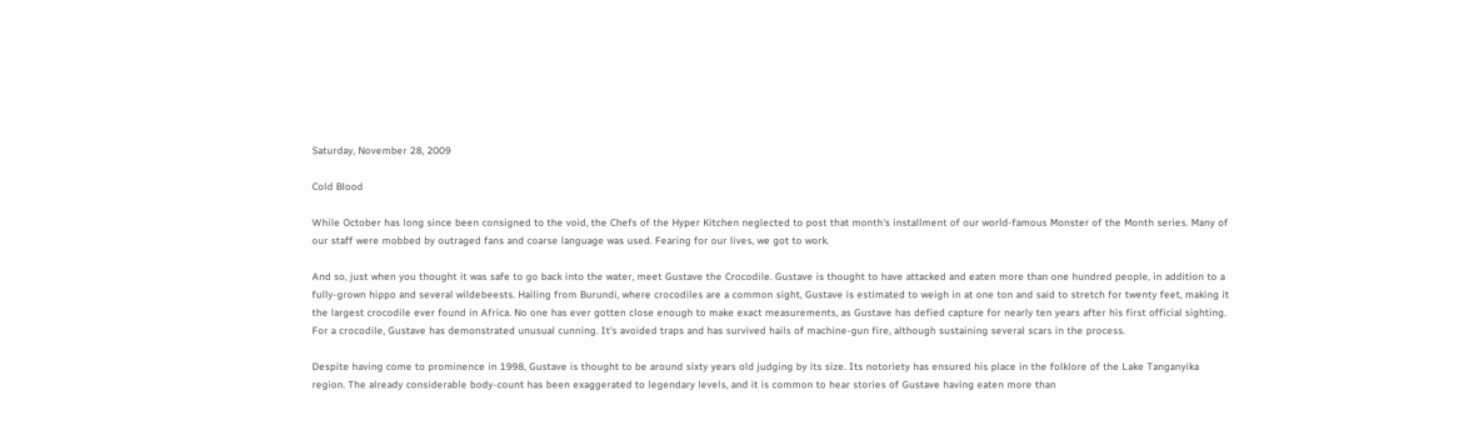Saturday, November 28, 2009

Cold Blood

While October has long since been consigned to the void, the Chefs of the Hyper Kitchen neglected to post that month's installment of our world-famous Monster of the Month series. Many of our staff were mobbed by outraged fans and coarse language was used. Fearing for our lives, we got to work.

And so, just when you thought it was safe to go back into the water, meet Gustave the Crocodile. Gustave is thought to have attacked and eaten more than one hundred people, in addition to a fully-grown hippo and several wildebeests. Hailing from Burundi, where crocodiles are a common sight, Gustave is estimated to weigh in at one ton and said to stretch for twenty feet, making it the largest crocodile ever found in Africa. No one has ever gotten close enough to make exact measurements, as Gustave has defied capture for nearly ten years after his first official sighting. For a crocodile, Gustave has demonstrated unusual cunning. It's avoided traps and has survived hails of machine-gun fire, although sustaining several scars in the process.

Despite having come to prominence in 1998, Gustave is thought to be around sixty years old judging by its size. Its notoriety has ensured his place in the folklore of the Lake Tanganyika region. The already considerable body-count has been exaggerated to legendary levels, and it is common to hear stories of Gustave having eaten more than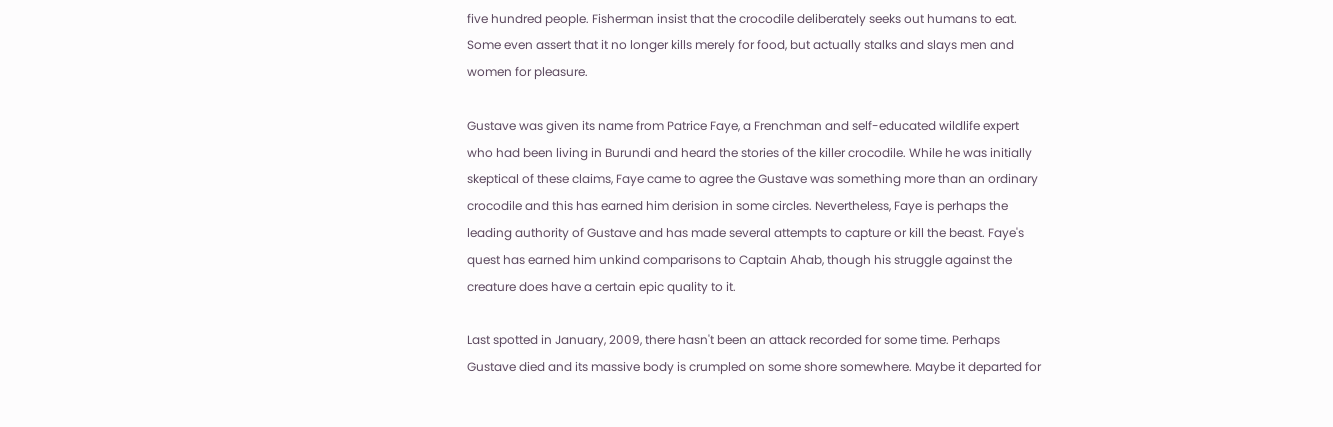five hundred people. Fisherman insist that the crocodile deliberately seeks out humans to eat. Some even assert that it no longer kills merely for food, but actually stalks and slays men and women for pleasure.

Gustave was given its name from Patrice Faye, a Frenchman and self-educated wildlife expert who had been living in Burundi and heard the stories of the killer crocodile. While he was initially skeptical of these claims, Faye came to agree the Gustave was something more than an ordinary crocodile and this has earned him derision in some circles. Nevertheless, Faye is perhaps the leading authority of Gustave and has made several attempts to capture or kill the beast. Faye's quest has earned him unkind comparisons to Captain Ahab, though his struggle against the creature does have a certain epic quality to it.

Last spotted in January, 2009, there hasn't been an attack recorded for some time. Perhaps Gustave died and its massive body is crumpled on some shore somewhere. Maybe it departed for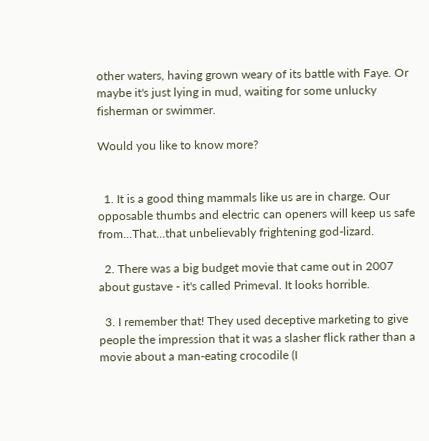other waters, having grown weary of its battle with Faye. Or maybe it's just lying in mud, waiting for some unlucky fisherman or swimmer.

Would you like to know more?


  1. It is a good thing mammals like us are in charge. Our opposable thumbs and electric can openers will keep us safe from...That...that unbelievably frightening god-lizard.

  2. There was a big budget movie that came out in 2007 about gustave - it's called Primeval. It looks horrible.

  3. I remember that! They used deceptive marketing to give people the impression that it was a slasher flick rather than a movie about a man-eating crocodile (I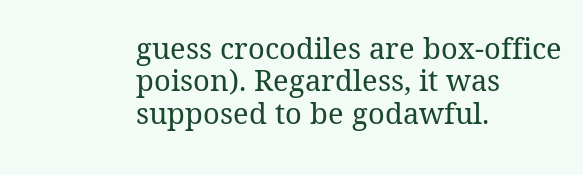guess crocodiles are box-office poison). Regardless, it was supposed to be godawful.